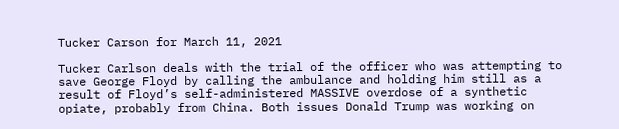Tucker Carson for March 11, 2021

Tucker Carlson deals with the trial of the officer who was attempting to save George Floyd by calling the ambulance and holding him still as a result of Floyd’s self-administered MASSIVE overdose of a synthetic opiate, probably from China. Both issues Donald Trump was working on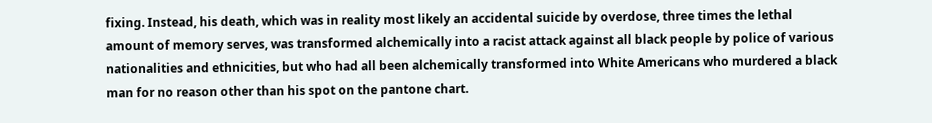fixing. Instead, his death, which was in reality most likely an accidental suicide by overdose, three times the lethal amount of memory serves, was transformed alchemically into a racist attack against all black people by police of various nationalities and ethnicities, but who had all been alchemically transformed into White Americans who murdered a black man for no reason other than his spot on the pantone chart.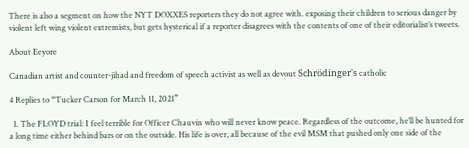There is also a segment on how the NYT DOXXES reporters they do not agree with. exposing their children to serious danger by violent left wing violent extremists, but gets hysterical if a reporter disagrees with the contents of one of their editorialist’s tweets.

About Eeyore

Canadian artist and counter-jihad and freedom of speech activist as well as devout Schrödinger's catholic

4 Replies to “Tucker Carson for March 11, 2021”

  1. The FLOYD trial: I feel terrible for Officer Chauvin who will never know peace. Regardless of the outcome, he’ll be hunted for a long time either behind bars or on the outside. His life is over, all because of the evil MSM that pushed only one side of the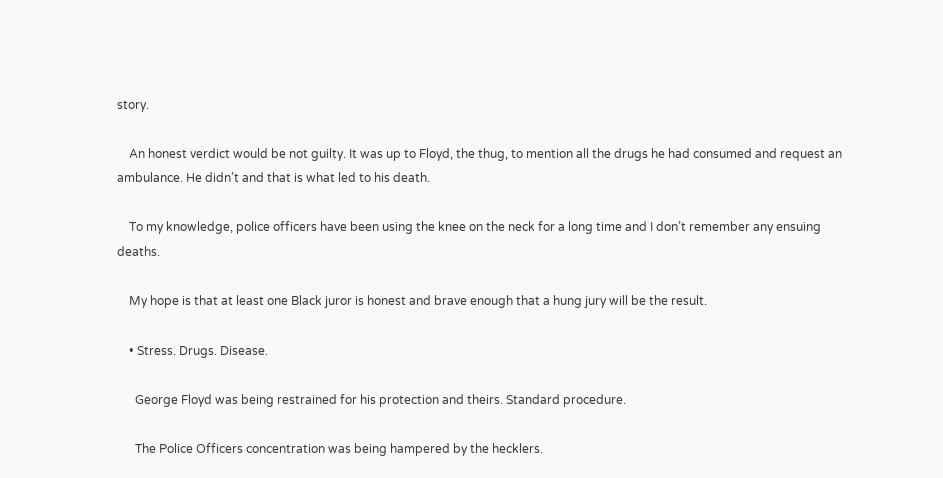story.

    An honest verdict would be not guilty. It was up to Floyd, the thug, to mention all the drugs he had consumed and request an ambulance. He didn’t and that is what led to his death.

    To my knowledge, police officers have been using the knee on the neck for a long time and I don’t remember any ensuing deaths.

    My hope is that at least one Black juror is honest and brave enough that a hung jury will be the result.

    • Stress. Drugs. Disease.

      George Floyd was being restrained for his protection and theirs. Standard procedure.

      The Police Officers concentration was being hampered by the hecklers.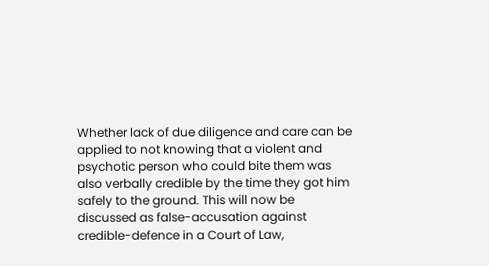Whether lack of due diligence and care can be applied to not knowing that a violent and psychotic person who could bite them was also verbally credible by the time they got him safely to the ground. This will now be discussed as false-accusation against credible-defence in a Court of Law,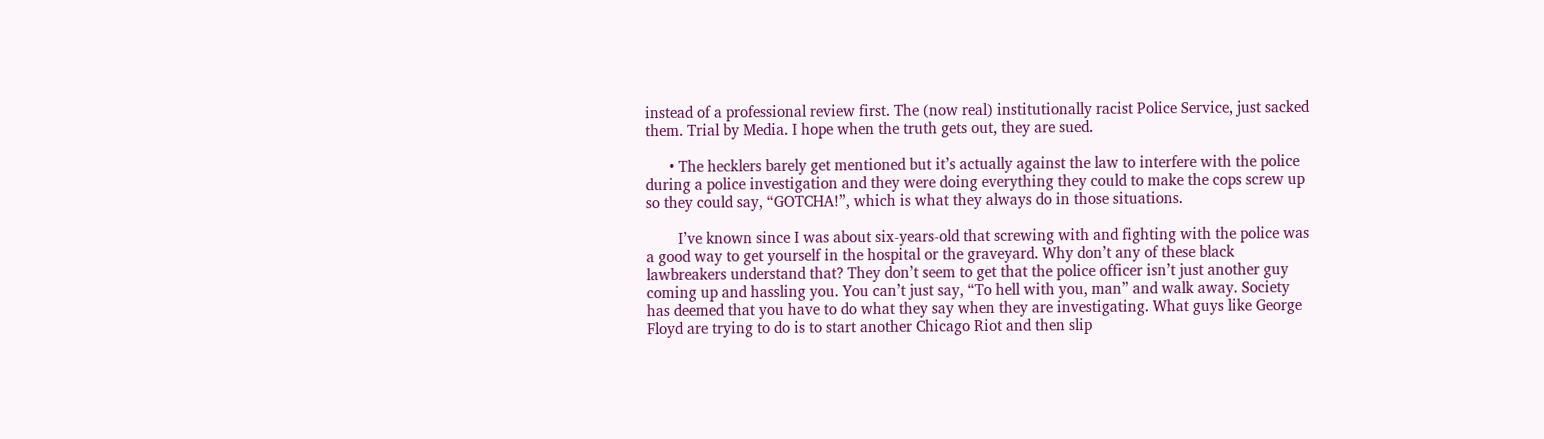instead of a professional review first. The (now real) institutionally racist Police Service, just sacked them. Trial by Media. I hope when the truth gets out, they are sued.

      • The hecklers barely get mentioned but it’s actually against the law to interfere with the police during a police investigation and they were doing everything they could to make the cops screw up so they could say, “GOTCHA!”, which is what they always do in those situations.

        I’ve known since I was about six-years-old that screwing with and fighting with the police was a good way to get yourself in the hospital or the graveyard. Why don’t any of these black lawbreakers understand that? They don’t seem to get that the police officer isn’t just another guy coming up and hassling you. You can’t just say, “To hell with you, man” and walk away. Society has deemed that you have to do what they say when they are investigating. What guys like George Floyd are trying to do is to start another Chicago Riot and then slip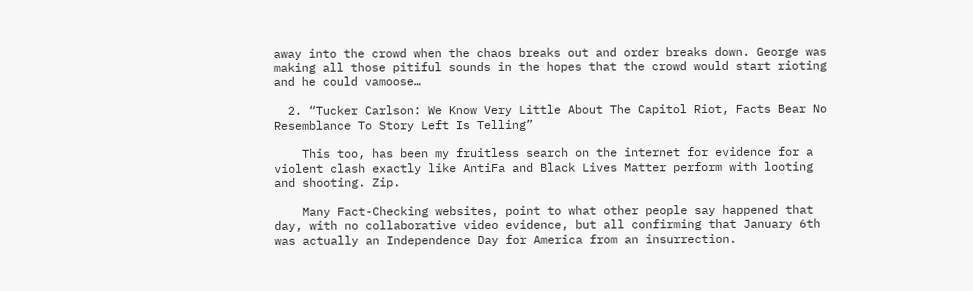away into the crowd when the chaos breaks out and order breaks down. George was making all those pitiful sounds in the hopes that the crowd would start rioting and he could vamoose…

  2. “Tucker Carlson: We Know Very Little About The Capitol Riot, Facts Bear No Resemblance To Story Left Is Telling”

    This too, has been my fruitless search on the internet for evidence for a violent clash exactly like AntiFa and Black Lives Matter perform with looting and shooting. Zip.

    Many Fact-Checking websites, point to what other people say happened that day, with no collaborative video evidence, but all confirming that January 6th was actually an Independence Day for America from an insurrection.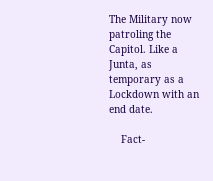The Military now patroling the Capitol. Like a Junta, as temporary as a Lockdown with an end date.

    Fact-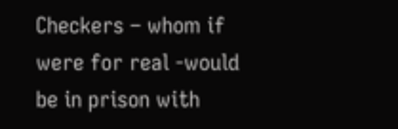Checkers – whom if were for real -would be in prison with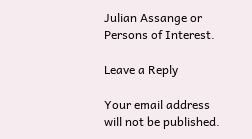Julian Assange or Persons of Interest.

Leave a Reply

Your email address will not be published.